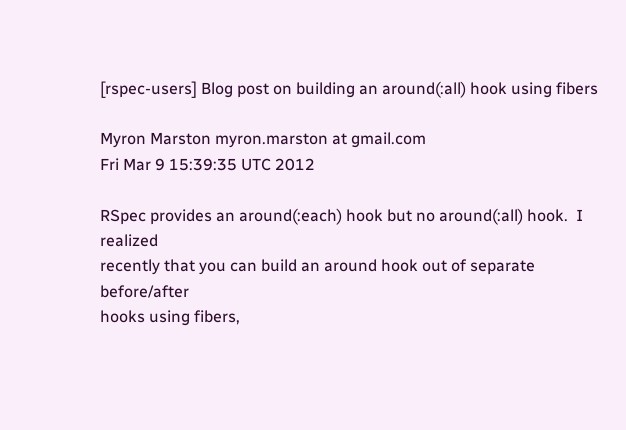[rspec-users] Blog post on building an around(:all) hook using fibers

Myron Marston myron.marston at gmail.com
Fri Mar 9 15:39:35 UTC 2012

RSpec provides an around(:each) hook but no around(:all) hook.  I realized
recently that you can build an around hook out of separate before/after
hooks using fibers,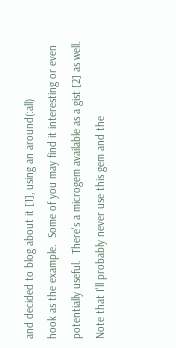and decided to blog about it [1], using an around(:all)
hook as the example.  Some of you may find it interesting or even
potentially useful.  There's a microgem available as a gist [2] as well.
Note that I'll probably never use this gem and the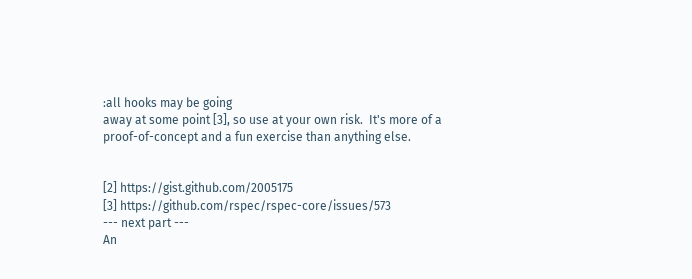:all hooks may be going
away at some point [3], so use at your own risk.  It's more of a
proof-of-concept and a fun exercise than anything else.


[2] https://gist.github.com/2005175
[3] https://github.com/rspec/rspec-core/issues/573
--- next part ---
An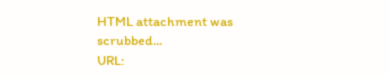HTML attachment was scrubbed...
URL: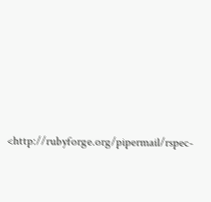<http://rubyforge.org/pipermail/rspec-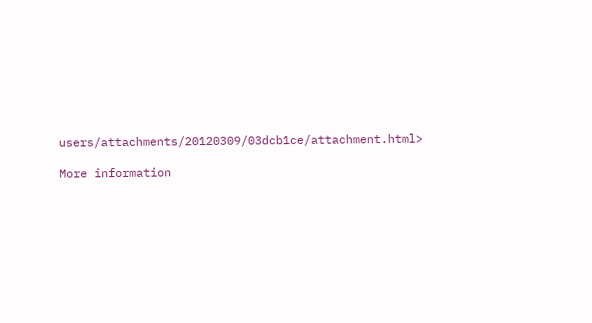users/attachments/20120309/03dcb1ce/attachment.html>

More information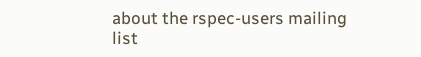about the rspec-users mailing list